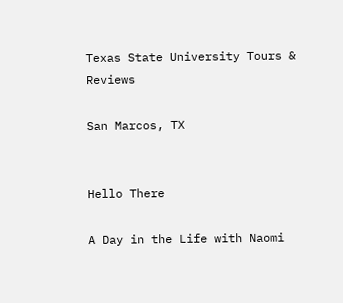Texas State University Tours & Reviews

San Marcos, TX


Hello There

A Day in the Life with Naomi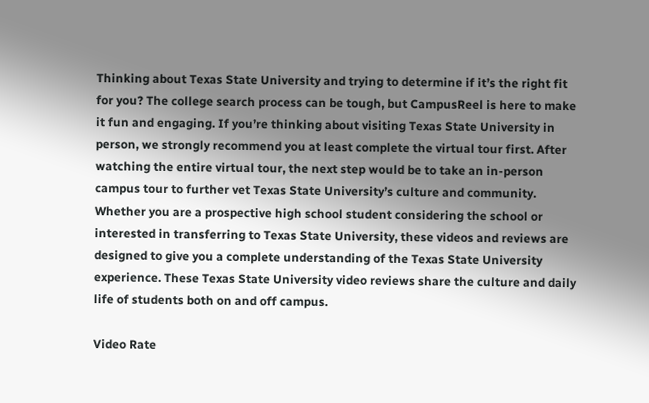Thinking about Texas State University and trying to determine if it’s the right fit for you? The college search process can be tough, but CampusReel is here to make it fun and engaging. If you’re thinking about visiting Texas State University in person, we strongly recommend you at least complete the virtual tour first. After watching the entire virtual tour, the next step would be to take an in-person campus tour to further vet Texas State University’s culture and community. Whether you are a prospective high school student considering the school or interested in transferring to Texas State University, these videos and reviews are designed to give you a complete understanding of the Texas State University experience. These Texas State University video reviews share the culture and daily life of students both on and off campus.

Video Rate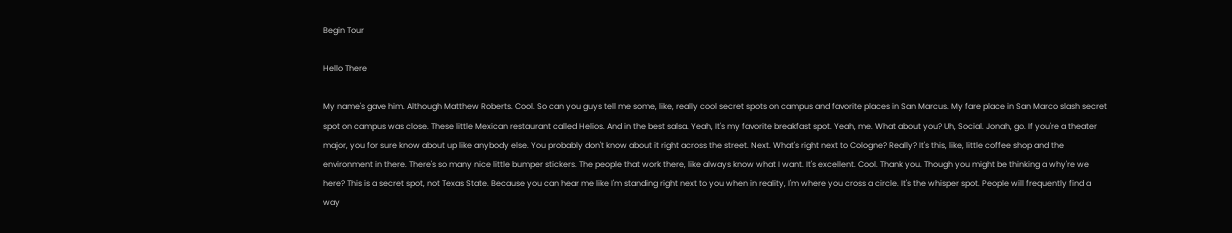Begin Tour

Hello There

My name's gave him. Although Matthew Roberts. Cool. So can you guys tell me some, like, really cool secret spots on campus and favorite places in San Marcus. My fare place in San Marco slash secret spot on campus was close. These little Mexican restaurant called Helios. And in the best salsa. Yeah, It's my favorite breakfast spot. Yeah, me. What about you? Uh, Social. Jonah, go. If you're a theater major, you for sure know about up like anybody else. You probably don't know about it right across the street. Next. What's right next to Cologne? Really? It's this, like, little coffee shop and the environment in there. There's so many nice little bumper stickers. The people that work there, like always know what I want. It's excellent. Cool. Thank you. Though you might be thinking a why're we here? This is a secret spot, not Texas State. Because you can hear me like I'm standing right next to you when in reality, I'm where you cross a circle. It's the whisper spot. People will frequently find a way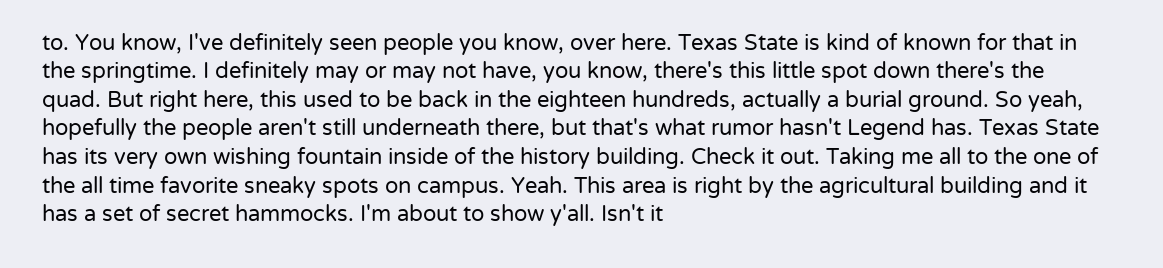to. You know, I've definitely seen people you know, over here. Texas State is kind of known for that in the springtime. I definitely may or may not have, you know, there's this little spot down there's the quad. But right here, this used to be back in the eighteen hundreds, actually a burial ground. So yeah, hopefully the people aren't still underneath there, but that's what rumor hasn't Legend has. Texas State has its very own wishing fountain inside of the history building. Check it out. Taking me all to the one of the all time favorite sneaky spots on campus. Yeah. This area is right by the agricultural building and it has a set of secret hammocks. I'm about to show y'all. Isn't it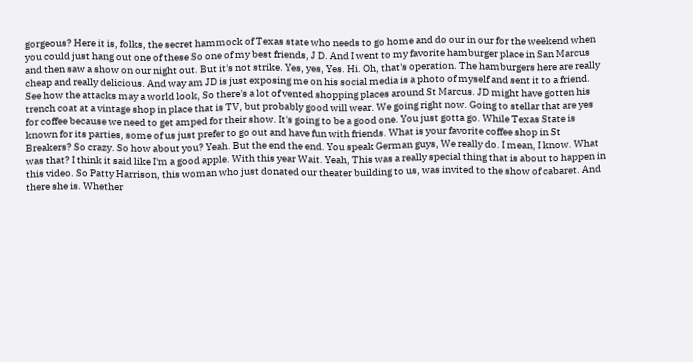gorgeous? Here it is, folks, the secret hammock of Texas state who needs to go home and do our in our for the weekend when you could just hang out one of these So one of my best friends, J D. And I went to my favorite hamburger place in San Marcus and then saw a show on our night out. But it's not strike. Yes, yes, Yes. Hi. Oh, that's operation. The hamburgers here are really cheap and really delicious. And way am JD is just exposing me on his social media is a photo of myself and sent it to a friend. See how the attacks may a world look, So there's a lot of vented shopping places around St Marcus. JD might have gotten his trench coat at a vintage shop in place that is TV, but probably good will wear. We going right now. Going to stellar that are yes for coffee because we need to get amped for their show. It's going to be a good one. You just gotta go. While Texas State is known for its parties, some of us just prefer to go out and have fun with friends. What is your favorite coffee shop in St Breakers? So crazy. So how about you? Yeah. But the end the end. You speak German guys, We really do. I mean, I know. What was that? I think it said like I'm a good apple. With this year Wait. Yeah, This was a really special thing that is about to happen in this video. So Patty Harrison, this woman who just donated our theater building to us, was invited to the show of cabaret. And there she is. Whether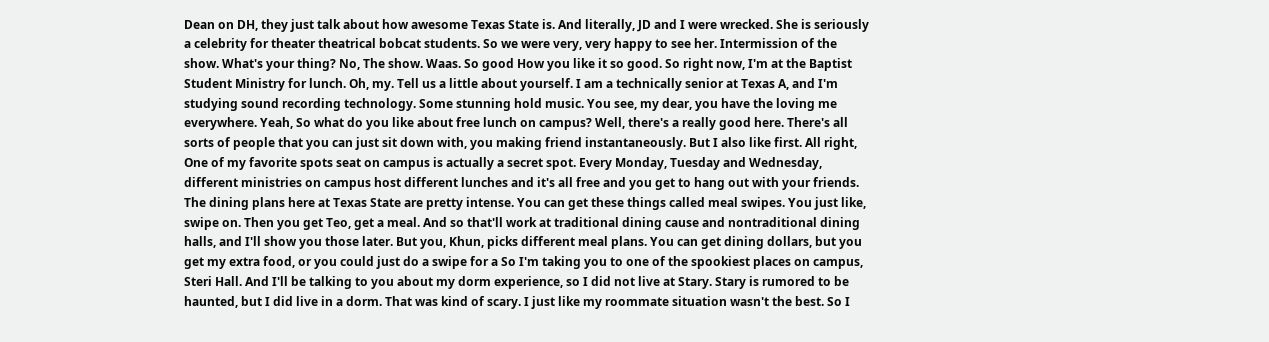Dean on DH, they just talk about how awesome Texas State is. And literally, JD and I were wrecked. She is seriously a celebrity for theater theatrical bobcat students. So we were very, very happy to see her. Intermission of the show. What's your thing? No, The show. Waas. So good How you like it so good. So right now, I'm at the Baptist Student Ministry for lunch. Oh, my. Tell us a little about yourself. I am a technically senior at Texas A, and I'm studying sound recording technology. Some stunning hold music. You see, my dear, you have the loving me everywhere. Yeah, So what do you like about free lunch on campus? Well, there's a really good here. There's all sorts of people that you can just sit down with, you making friend instantaneously. But I also like first. All right, One of my favorite spots seat on campus is actually a secret spot. Every Monday, Tuesday and Wednesday, different ministries on campus host different lunches and it's all free and you get to hang out with your friends. The dining plans here at Texas State are pretty intense. You can get these things called meal swipes. You just like, swipe on. Then you get Teo, get a meal. And so that'll work at traditional dining cause and nontraditional dining halls, and I'll show you those later. But you, Khun, picks different meal plans. You can get dining dollars, but you get my extra food, or you could just do a swipe for a So I'm taking you to one of the spookiest places on campus, Steri Hall. And I'll be talking to you about my dorm experience, so I did not live at Stary. Stary is rumored to be haunted, but I did live in a dorm. That was kind of scary. I just like my roommate situation wasn't the best. So I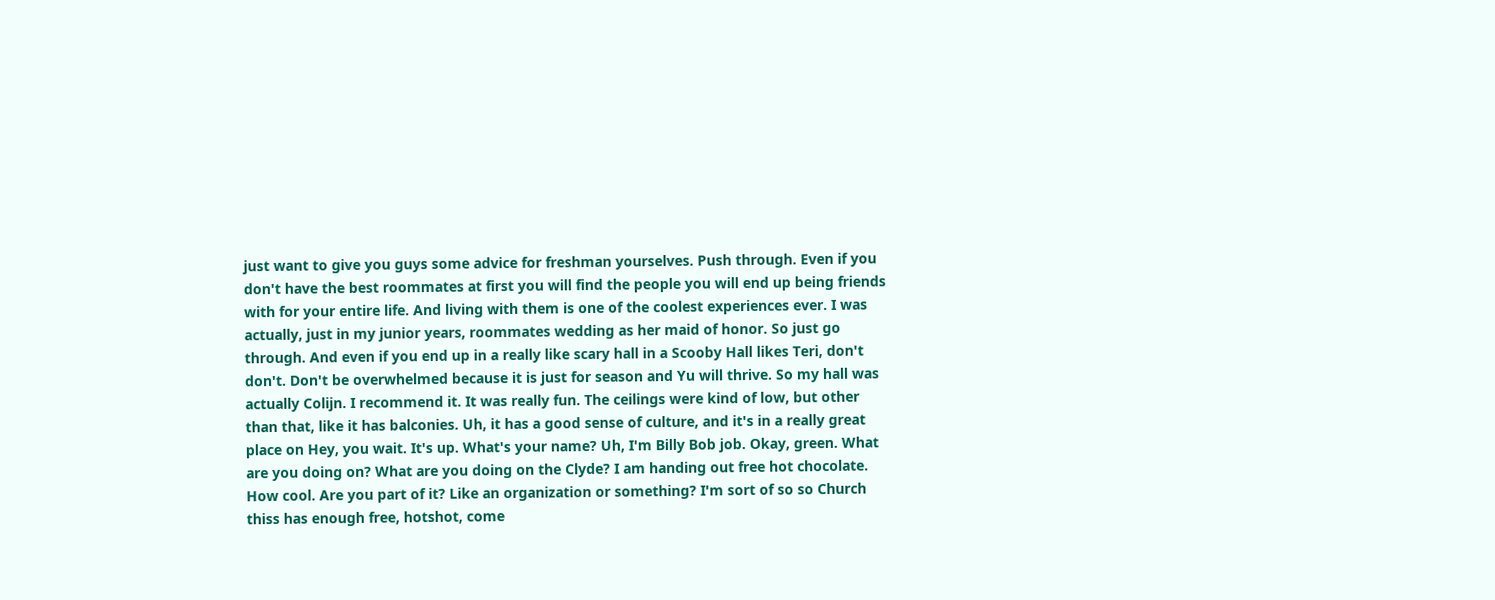just want to give you guys some advice for freshman yourselves. Push through. Even if you don't have the best roommates at first you will find the people you will end up being friends with for your entire life. And living with them is one of the coolest experiences ever. I was actually, just in my junior years, roommates wedding as her maid of honor. So just go through. And even if you end up in a really like scary hall in a Scooby Hall likes Teri, don't don't. Don't be overwhelmed because it is just for season and Yu will thrive. So my hall was actually Colijn. I recommend it. It was really fun. The ceilings were kind of low, but other than that, like it has balconies. Uh, it has a good sense of culture, and it's in a really great place on Hey, you wait. It's up. What's your name? Uh, I'm Billy Bob job. Okay, green. What are you doing on? What are you doing on the Clyde? I am handing out free hot chocolate. How cool. Are you part of it? Like an organization or something? I'm sort of so so Church thiss has enough free, hotshot, come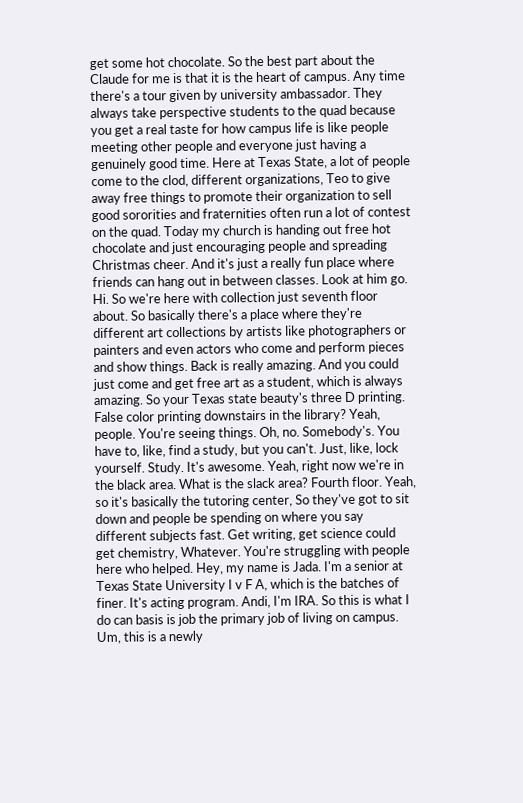get some hot chocolate. So the best part about the Claude for me is that it is the heart of campus. Any time there's a tour given by university ambassador. They always take perspective students to the quad because you get a real taste for how campus life is like people meeting other people and everyone just having a genuinely good time. Here at Texas State, a lot of people come to the clod, different organizations, Teo to give away free things to promote their organization to sell good sororities and fraternities often run a lot of contest on the quad. Today my church is handing out free hot chocolate and just encouraging people and spreading Christmas cheer. And it's just a really fun place where friends can hang out in between classes. Look at him go. Hi. So we're here with collection just seventh floor about. So basically there's a place where they're different art collections by artists like photographers or painters and even actors who come and perform pieces and show things. Back is really amazing. And you could just come and get free art as a student, which is always amazing. So your Texas state beauty's three D printing. False color printing downstairs in the library? Yeah, people. You're seeing things. Oh, no. Somebody's. You have to, like, find a study, but you can't. Just, like, lock yourself. Study. It's awesome. Yeah, right now we're in the black area. What is the slack area? Fourth floor. Yeah, so it's basically the tutoring center, So they've got to sit down and people be spending on where you say different subjects fast. Get writing, get science could get chemistry, Whatever. You're struggling with people here who helped. Hey, my name is Jada. I'm a senior at Texas State University I v F A, which is the batches of finer. It's acting program. Andi, I'm IRA. So this is what I do can basis is job the primary job of living on campus. Um, this is a newly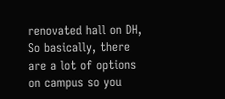renovated hall on DH, So basically, there are a lot of options on campus so you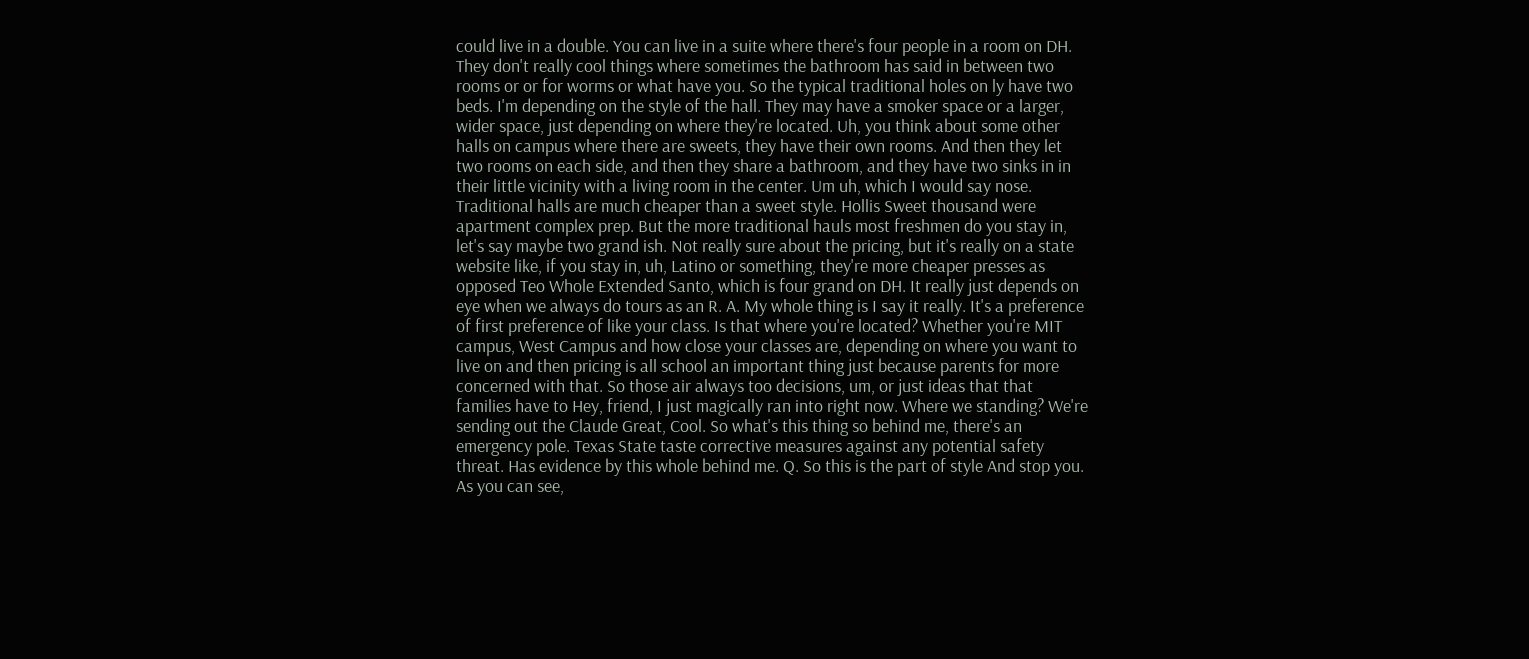could live in a double. You can live in a suite where there's four people in a room on DH. They don't really cool things where sometimes the bathroom has said in between two rooms or or for worms or what have you. So the typical traditional holes on ly have two beds. I'm depending on the style of the hall. They may have a smoker space or a larger, wider space, just depending on where they're located. Uh, you think about some other halls on campus where there are sweets, they have their own rooms. And then they let two rooms on each side, and then they share a bathroom, and they have two sinks in in their little vicinity with a living room in the center. Um uh, which I would say nose. Traditional halls are much cheaper than a sweet style. Hollis Sweet thousand were apartment complex prep. But the more traditional hauls most freshmen do you stay in, let's say maybe two grand ish. Not really sure about the pricing, but it's really on a state website like, if you stay in, uh, Latino or something, they're more cheaper presses as opposed Teo Whole Extended Santo, which is four grand on DH. It really just depends on eye when we always do tours as an R. A. My whole thing is I say it really. It's a preference of first preference of like your class. Is that where you're located? Whether you're MIT campus, West Campus and how close your classes are, depending on where you want to live on and then pricing is all school an important thing just because parents for more concerned with that. So those air always too decisions, um, or just ideas that that families have to Hey, friend, I just magically ran into right now. Where we standing? We're sending out the Claude Great, Cool. So what's this thing so behind me, there's an emergency pole. Texas State taste corrective measures against any potential safety threat. Has evidence by this whole behind me. Q. So this is the part of style And stop you. As you can see,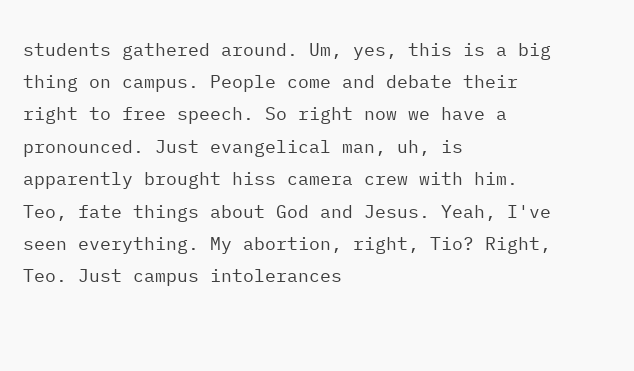students gathered around. Um, yes, this is a big thing on campus. People come and debate their right to free speech. So right now we have a pronounced. Just evangelical man, uh, is apparently brought hiss camera crew with him. Teo, fate things about God and Jesus. Yeah, I've seen everything. My abortion, right, Tio? Right, Teo. Just campus intolerances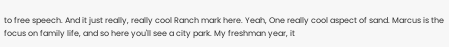to free speech. And it just really, really cool Ranch mark here. Yeah, One really cool aspect of sand. Marcus is the focus on family life, and so here you'll see a city park. My freshman year, it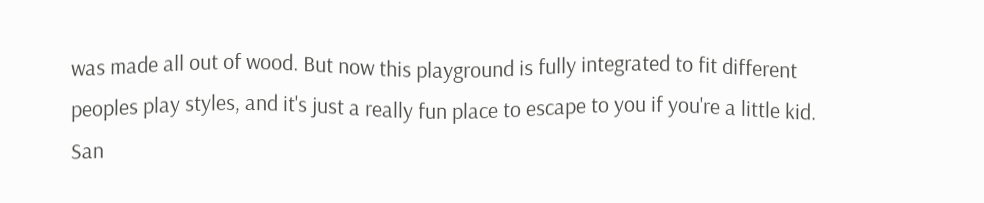was made all out of wood. But now this playground is fully integrated to fit different peoples play styles, and it's just a really fun place to escape to you if you're a little kid. San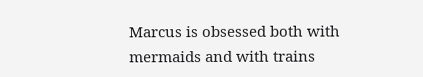Marcus is obsessed both with mermaids and with trains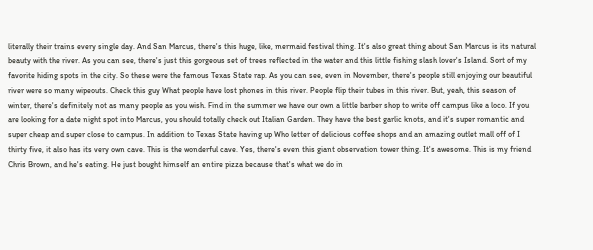literally their trains every single day. And San Marcus, there's this huge, like, mermaid festival thing. It's also great thing about San Marcus is its natural beauty with the river. As you can see, there's just this gorgeous set of trees reflected in the water and this little fishing slash lover's Island. Sort of my favorite hiding spots in the city. So these were the famous Texas State rap. As you can see, even in November, there's people still enjoying our beautiful river were so many wipeouts. Check this guy What people have lost phones in this river. People flip their tubes in this river. But, yeah, this season of winter, there's definitely not as many people as you wish. Find in the summer we have our own a little barber shop to write off campus like a loco. If you are looking for a date night spot into Marcus, you should totally check out Italian Garden. They have the best garlic knots, and it's super romantic and super cheap and super close to campus. In addition to Texas State having up Who letter of delicious coffee shops and an amazing outlet mall off of I thirty five, it also has its very own cave. This is the wonderful cave. Yes, there's even this giant observation tower thing. It's awesome. This is my friend Chris Brown, and he's eating. He just bought himself an entire pizza because that's what we do in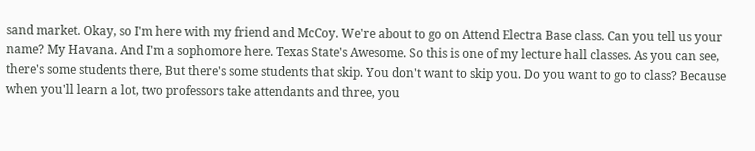sand market. Okay, so I'm here with my friend and McCoy. We're about to go on Attend Electra Base class. Can you tell us your name? My Havana. And I'm a sophomore here. Texas State's Awesome. So this is one of my lecture hall classes. As you can see, there's some students there, But there's some students that skip. You don't want to skip you. Do you want to go to class? Because when you'll learn a lot, two professors take attendants and three, you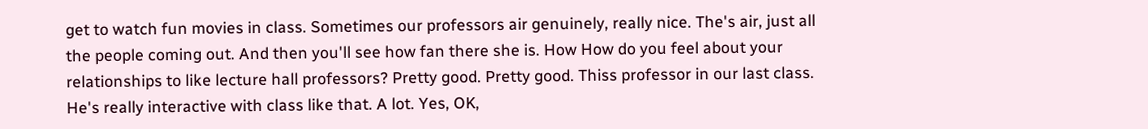get to watch fun movies in class. Sometimes our professors air genuinely, really nice. The's air, just all the people coming out. And then you'll see how fan there she is. How How do you feel about your relationships to like lecture hall professors? Pretty good. Pretty good. Thiss professor in our last class. He's really interactive with class like that. A lot. Yes, OK,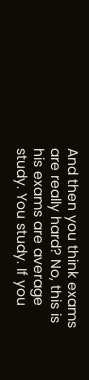And then you think exams are really hard? No, this is his exams are average study. You study. If you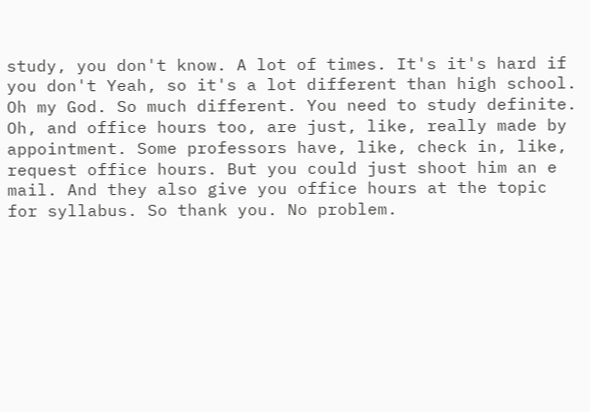study, you don't know. A lot of times. It's it's hard if you don't Yeah, so it's a lot different than high school. Oh my God. So much different. You need to study definite. Oh, and office hours too, are just, like, really made by appointment. Some professors have, like, check in, like, request office hours. But you could just shoot him an e mail. And they also give you office hours at the topic for syllabus. So thank you. No problem.